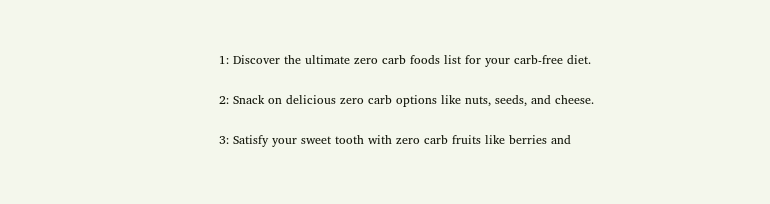1: Discover the ultimate zero carb foods list for your carb-free diet.

2: Snack on delicious zero carb options like nuts, seeds, and cheese.

3: Satisfy your sweet tooth with zero carb fruits like berries and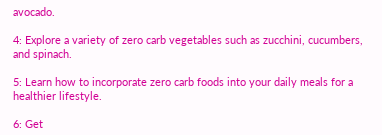avocado.

4: Explore a variety of zero carb vegetables such as zucchini, cucumbers, and spinach.

5: Learn how to incorporate zero carb foods into your daily meals for a healthier lifestyle.

6: Get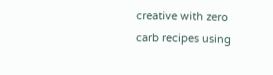creative with zero carb recipes using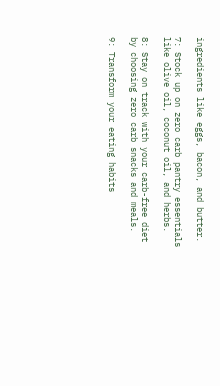ingredients like eggs, bacon, and butter.

7: Stock up on zero carb pantry essentials like olive oil, coconut oil, and herbs.

8: Stay on track with your carb-free diet by choosing zero carb snacks and meals.

9: Transform your eating habits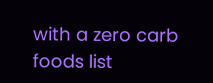with a zero carb foods list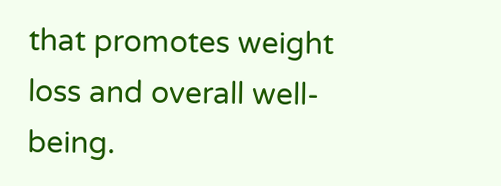that promotes weight loss and overall well-being.